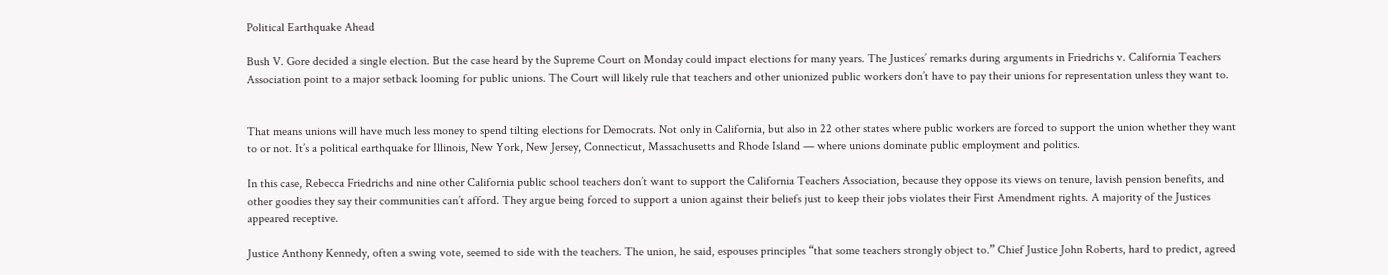Political Earthquake Ahead

Bush V. Gore decided a single election. But the case heard by the Supreme Court on Monday could impact elections for many years. The Justices’ remarks during arguments in Friedrichs v. California Teachers Association point to a major setback looming for public unions. The Court will likely rule that teachers and other unionized public workers don’t have to pay their unions for representation unless they want to.


That means unions will have much less money to spend tilting elections for Democrats. Not only in California, but also in 22 other states where public workers are forced to support the union whether they want to or not. It’s a political earthquake for Illinois, New York, New Jersey, Connecticut, Massachusetts and Rhode Island — where unions dominate public employment and politics.

In this case, Rebecca Friedrichs and nine other California public school teachers don’t want to support the California Teachers Association, because they oppose its views on tenure, lavish pension benefits, and other goodies they say their communities can’t afford. They argue being forced to support a union against their beliefs just to keep their jobs violates their First Amendment rights. A majority of the Justices appeared receptive.

Justice Anthony Kennedy, often a swing vote, seemed to side with the teachers. The union, he said, espouses principles “that some teachers strongly object to.” Chief Justice John Roberts, hard to predict, agreed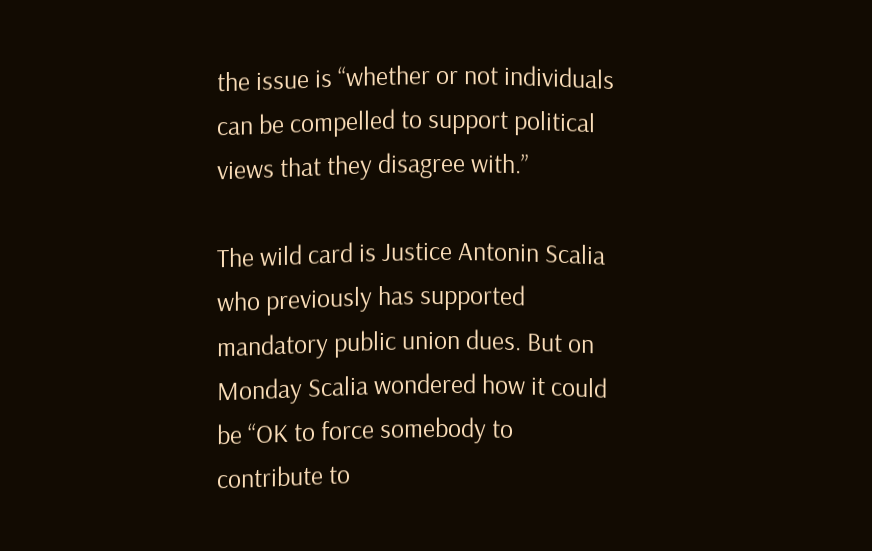the issue is “whether or not individuals can be compelled to support political views that they disagree with.”

The wild card is Justice Antonin Scalia who previously has supported mandatory public union dues. But on Monday Scalia wondered how it could be “OK to force somebody to contribute to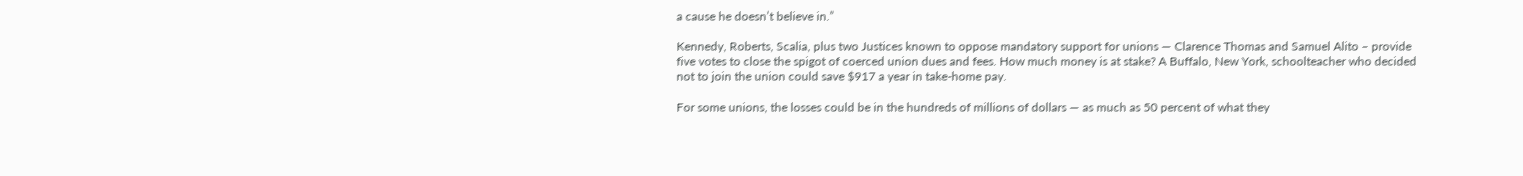a cause he doesn’t believe in.”

Kennedy, Roberts, Scalia, plus two Justices known to oppose mandatory support for unions — Clarence Thomas and Samuel Alito – provide five votes to close the spigot of coerced union dues and fees. How much money is at stake? A Buffalo, New York, schoolteacher who decided not to join the union could save $917 a year in take-home pay.

For some unions, the losses could be in the hundreds of millions of dollars — as much as 50 percent of what they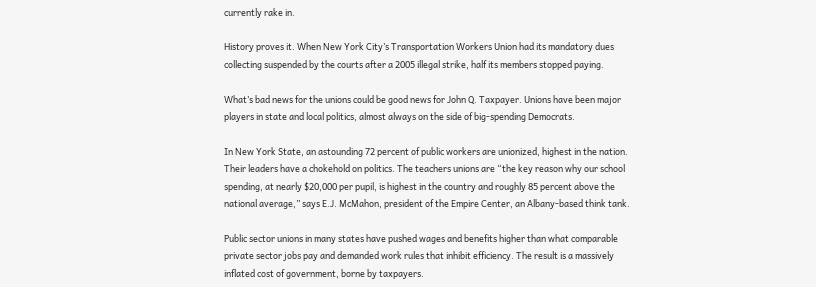currently rake in.

History proves it. When New York City’s Transportation Workers Union had its mandatory dues collecting suspended by the courts after a 2005 illegal strike, half its members stopped paying.

What’s bad news for the unions could be good news for John Q. Taxpayer. Unions have been major players in state and local politics, almost always on the side of big-spending Democrats.

In New York State, an astounding 72 percent of public workers are unionized, highest in the nation. Their leaders have a chokehold on politics. The teachers unions are “the key reason why our school spending, at nearly $20,000 per pupil, is highest in the country and roughly 85 percent above the national average,” says E.J. McMahon, president of the Empire Center, an Albany-based think tank.

Public sector unions in many states have pushed wages and benefits higher than what comparable private sector jobs pay and demanded work rules that inhibit efficiency. The result is a massively inflated cost of government, borne by taxpayers.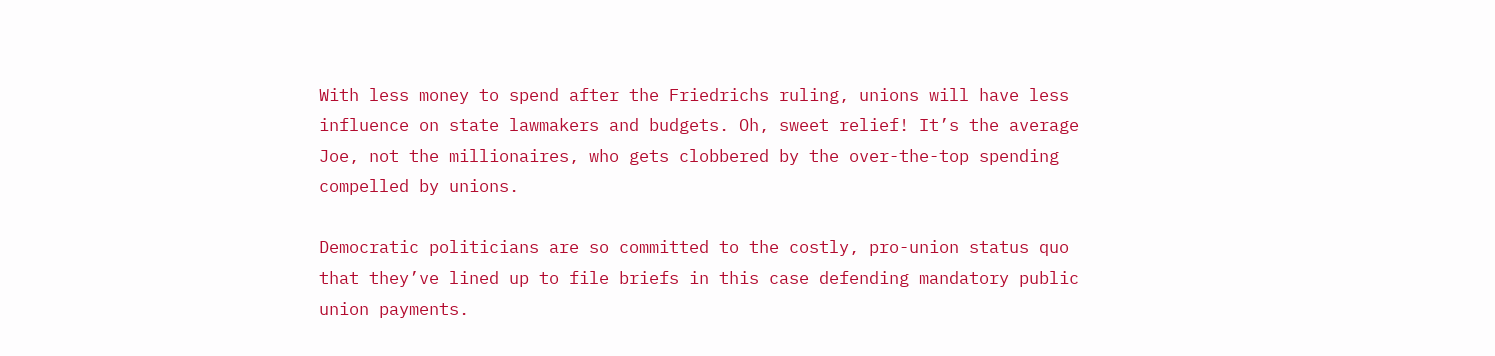With less money to spend after the Friedrichs ruling, unions will have less influence on state lawmakers and budgets. Oh, sweet relief! It’s the average Joe, not the millionaires, who gets clobbered by the over-the-top spending compelled by unions.

Democratic politicians are so committed to the costly, pro-union status quo that they’ve lined up to file briefs in this case defending mandatory public union payments.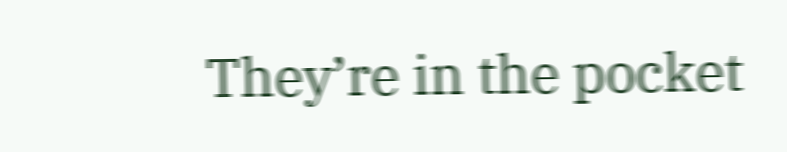They’re in the pocket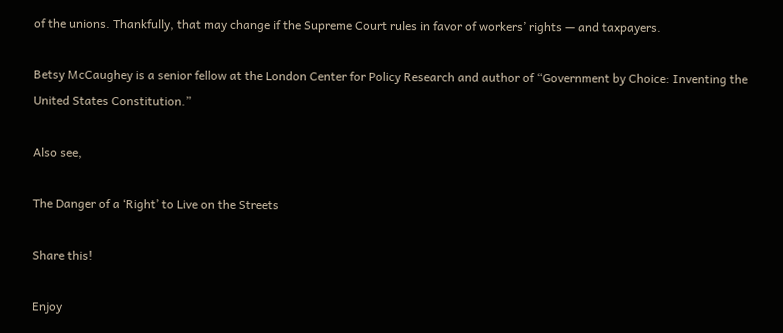of the unions. Thankfully, that may change if the Supreme Court rules in favor of workers’ rights — and taxpayers.

Betsy McCaughey is a senior fellow at the London Center for Policy Research and author of “Government by Choice: Inventing the United States Constitution.”

Also see,

The Danger of a ‘Right’ to Live on the Streets

Share this!

Enjoy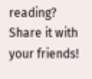reading? Share it with your friends!